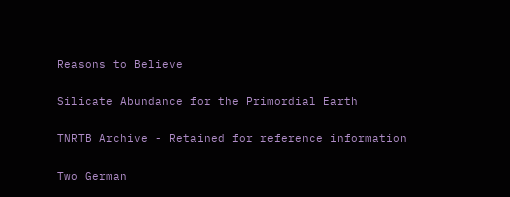Reasons to Believe

Silicate Abundance for the Primordial Earth

TNRTB Archive - Retained for reference information

Two German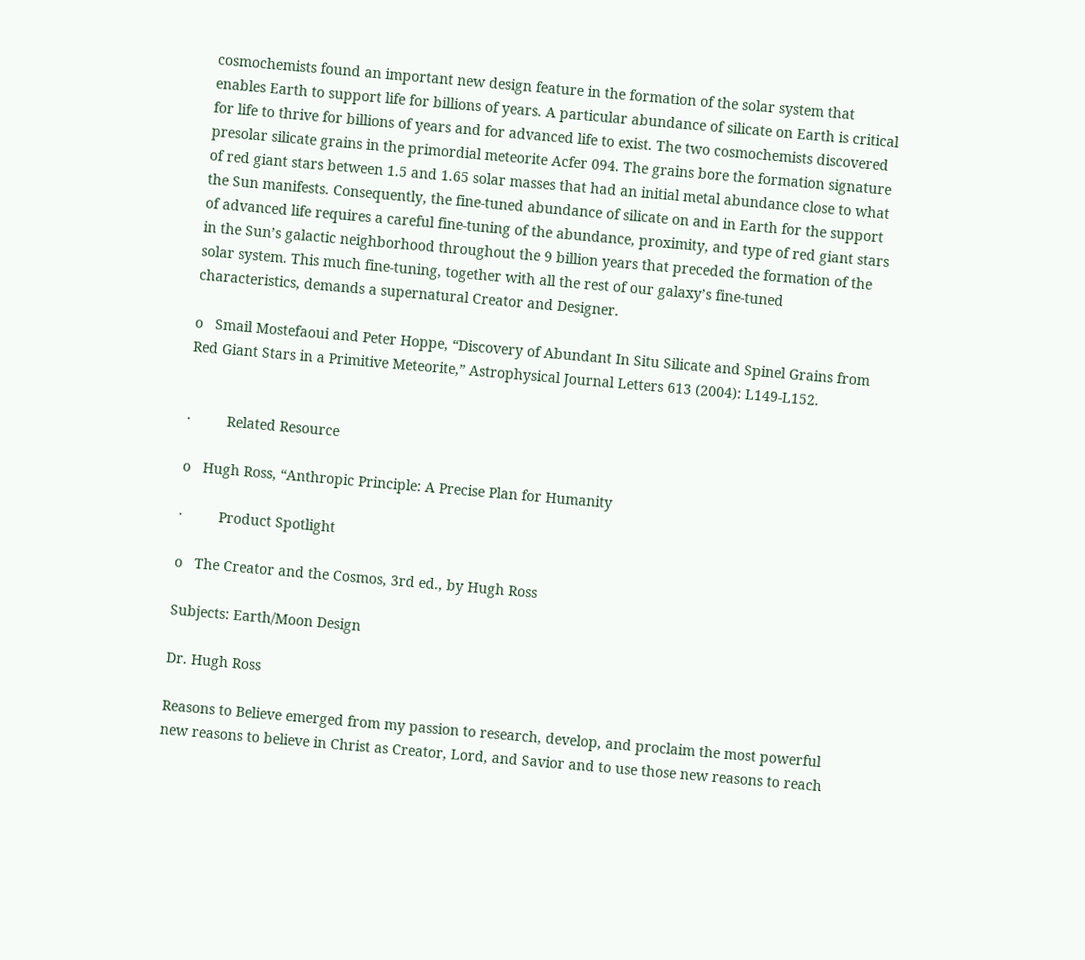cosmochemists found an important new design feature in the formation of the solar system that enables Earth to support life for billions of years. A particular abundance of silicate on Earth is critical for life to thrive for billions of years and for advanced life to exist. The two cosmochemists discovered presolar silicate grains in the primordial meteorite Acfer 094. The grains bore the formation signature of red giant stars between 1.5 and 1.65 solar masses that had an initial metal abundance close to what the Sun manifests. Consequently, the fine-tuned abundance of silicate on and in Earth for the support of advanced life requires a careful fine-tuning of the abundance, proximity, and type of red giant stars in the Sun’s galactic neighborhood throughout the 9 billion years that preceded the formation of the solar system. This much fine-tuning, together with all the rest of our galaxy’s fine-tuned characteristics, demands a supernatural Creator and Designer.

o   Smail Mostefaoui and Peter Hoppe, “Discovery of Abundant In Situ Silicate and Spinel Grains from Red Giant Stars in a Primitive Meteorite,” Astrophysical Journal Letters 613 (2004): L149-L152.


·         Related Resource

o   Hugh Ross, “Anthropic Principle: A Precise Plan for Humanity

·         Product Spotlight

o   The Creator and the Cosmos, 3rd ed., by Hugh Ross

Subjects: Earth/Moon Design

Dr. Hugh Ross

Reasons to Believe emerged from my passion to research, develop, and proclaim the most powerful new reasons to believe in Christ as Creator, Lord, and Savior and to use those new reasons to reach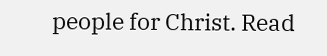people for Christ. Read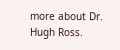more about Dr. Hugh Ross.